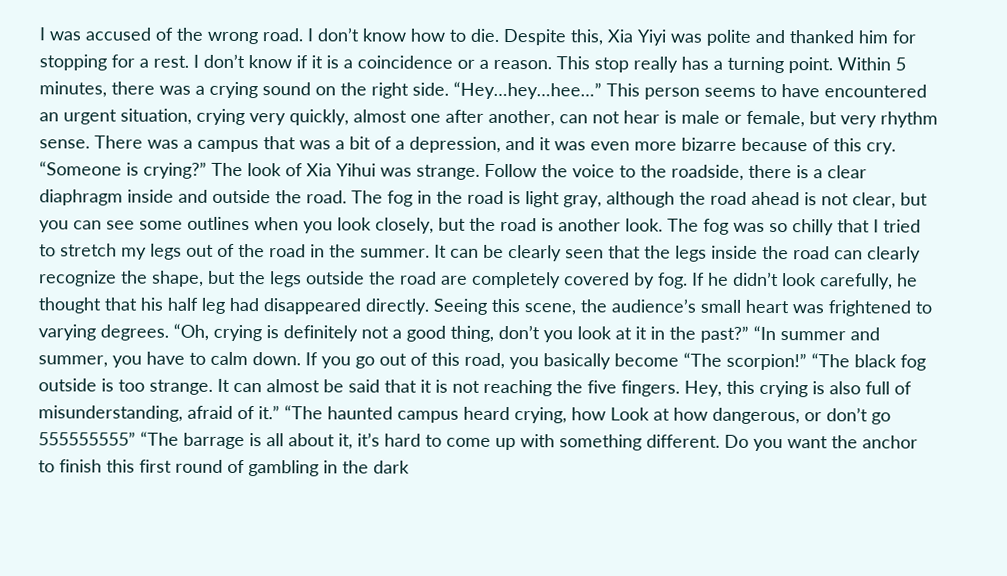I was accused of the wrong road. I don’t know how to die. Despite this, Xia Yiyi was polite and thanked him for stopping for a rest. I don’t know if it is a coincidence or a reason. This stop really has a turning point. Within 5 minutes, there was a crying sound on the right side. “Hey…hey…hee…” This person seems to have encountered an urgent situation, crying very quickly, almost one after another, can not hear is male or female, but very rhythm sense. There was a campus that was a bit of a depression, and it was even more bizarre because of this cry. “Someone is crying?” The look of Xia Yihui was strange. Follow the voice to the roadside, there is a clear diaphragm inside and outside the road. The fog in the road is light gray, although the road ahead is not clear, but you can see some outlines when you look closely, but the road is another look. The fog was so chilly that I tried to stretch my legs out of the road in the summer. It can be clearly seen that the legs inside the road can clearly recognize the shape, but the legs outside the road are completely covered by fog. If he didn’t look carefully, he thought that his half leg had disappeared directly. Seeing this scene, the audience’s small heart was frightened to varying degrees. “Oh, crying is definitely not a good thing, don’t you look at it in the past?” “In summer and summer, you have to calm down. If you go out of this road, you basically become “The scorpion!” “The black fog outside is too strange. It can almost be said that it is not reaching the five fingers. Hey, this crying is also full of misunderstanding, afraid of it.” “The haunted campus heard crying, how Look at how dangerous, or don’t go 555555555” “The barrage is all about it, it’s hard to come up with something different. Do you want the anchor to finish this first round of gambling in the dark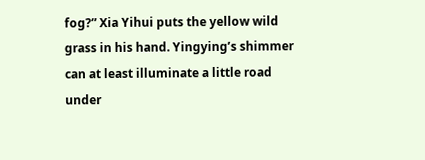fog?” Xia Yihui puts the yellow wild grass in his hand. Yingying’s shimmer can at least illuminate a little road under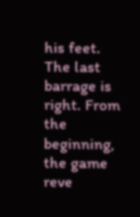his feet. The last barrage is right. From the beginning, the game reve